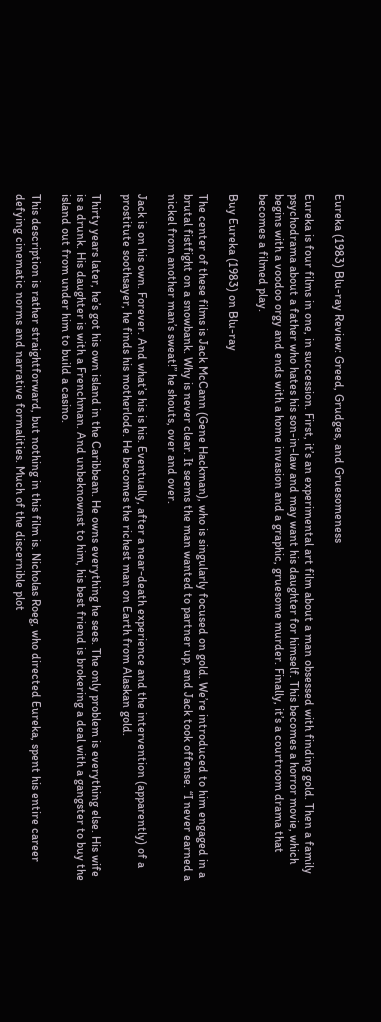Eureka (1983) Blu-ray Review: Greed, Grudges, and Gruesomeness

Eureka is four films in one, in succession. First, it’s an experimental art film about a man obsessed with finding gold. Then a family psychodrama about a father who hates his son-in-law and may want his daughter for himself. This becomes a horror movie, which begins with a voodoo orgy and ends with a home invasion and a graphic, gruesome murder. Finally, it’s a courtroom drama that becomes a filmed play.

Buy Eureka (1983) on Blu-ray

The center of these films is Jack McCann (Gene Hackman), who is singularly focused on gold. We’re introduced to him engaged in a brutal fistfight on a snowbank. Why is never clear. It seems the man wanted to partner up, and Jack took offense. “I never earned a nickel from another man’s sweat!” he shouts, over and over.

Jack is on his own. Forever. And what’s his is his. Eventually, after a near-death experience and the intervention (apparently) of a prostitute soothsayer, he finds his motherlode. He becomes the richest man on Earth from Alaskan gold.

Thirty years later, he’s got his own island in the Caribbean. He owns everything he sees. The only problem is everything else. His wife is a drunk. His daughter is with a Frenchman. And unbeknownst to him, his best friend is brokering a deal with a gangster to buy the island out from under him to build a casino.

This description is rather straightforward, but nothing in this film is. Nicholas Roeg, who directed Eureka, spent his entire career defying cinematic norms and narrative formalities. Much of the discernible plot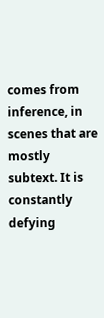comes from inference, in scenes that are mostly subtext. It is constantly defying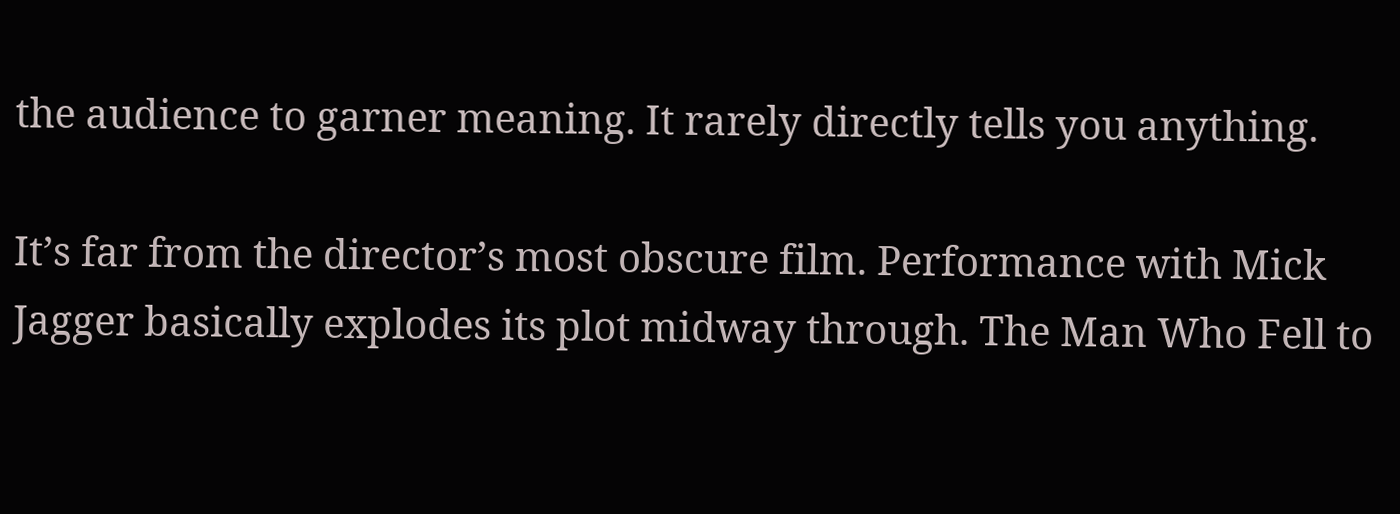the audience to garner meaning. It rarely directly tells you anything.

It’s far from the director’s most obscure film. Performance with Mick Jagger basically explodes its plot midway through. The Man Who Fell to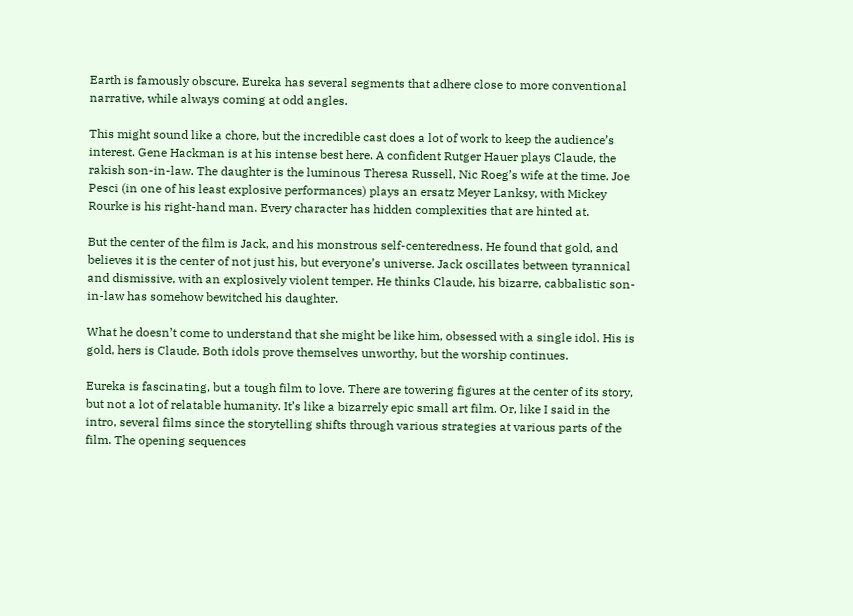Earth is famously obscure. Eureka has several segments that adhere close to more conventional narrative, while always coming at odd angles.

This might sound like a chore, but the incredible cast does a lot of work to keep the audience’s interest. Gene Hackman is at his intense best here. A confident Rutger Hauer plays Claude, the rakish son-in-law. The daughter is the luminous Theresa Russell, Nic Roeg’s wife at the time. Joe Pesci (in one of his least explosive performances) plays an ersatz Meyer Lanksy, with Mickey Rourke is his right-hand man. Every character has hidden complexities that are hinted at.

But the center of the film is Jack, and his monstrous self-centeredness. He found that gold, and believes it is the center of not just his, but everyone’s universe. Jack oscillates between tyrannical and dismissive, with an explosively violent temper. He thinks Claude, his bizarre, cabbalistic son-in-law has somehow bewitched his daughter.

What he doesn’t come to understand that she might be like him, obsessed with a single idol. His is gold, hers is Claude. Both idols prove themselves unworthy, but the worship continues.

Eureka is fascinating, but a tough film to love. There are towering figures at the center of its story, but not a lot of relatable humanity. It’s like a bizarrely epic small art film. Or, like I said in the intro, several films since the storytelling shifts through various strategies at various parts of the film. The opening sequences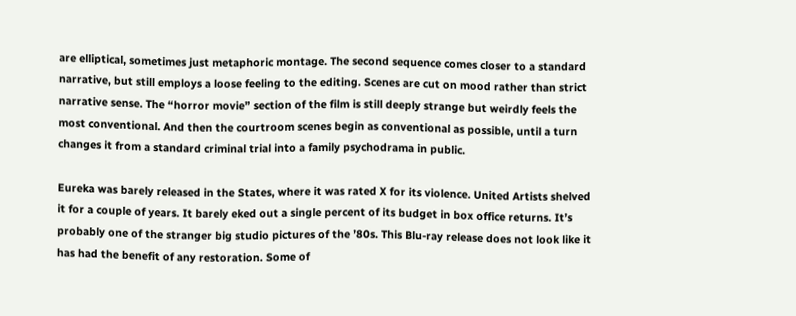are elliptical, sometimes just metaphoric montage. The second sequence comes closer to a standard narrative, but still employs a loose feeling to the editing. Scenes are cut on mood rather than strict narrative sense. The “horror movie” section of the film is still deeply strange but weirdly feels the most conventional. And then the courtroom scenes begin as conventional as possible, until a turn changes it from a standard criminal trial into a family psychodrama in public.

Eureka was barely released in the States, where it was rated X for its violence. United Artists shelved it for a couple of years. It barely eked out a single percent of its budget in box office returns. It’s probably one of the stranger big studio pictures of the ’80s. This Blu-ray release does not look like it has had the benefit of any restoration. Some of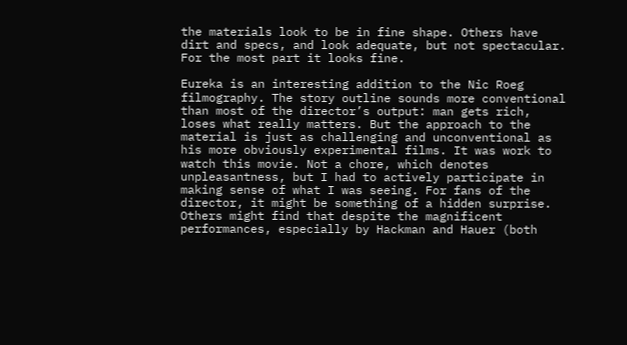the materials look to be in fine shape. Others have dirt and specs, and look adequate, but not spectacular. For the most part it looks fine.

Eureka is an interesting addition to the Nic Roeg filmography. The story outline sounds more conventional than most of the director’s output: man gets rich, loses what really matters. But the approach to the material is just as challenging and unconventional as his more obviously experimental films. It was work to watch this movie. Not a chore, which denotes unpleasantness, but I had to actively participate in making sense of what I was seeing. For fans of the director, it might be something of a hidden surprise. Others might find that despite the magnificent performances, especially by Hackman and Hauer (both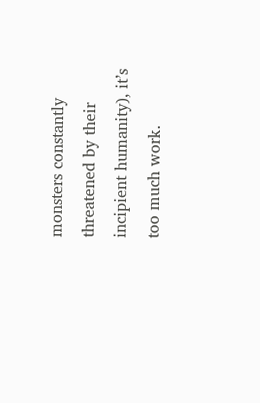monsters constantly threatened by their incipient humanity), it’s too much work.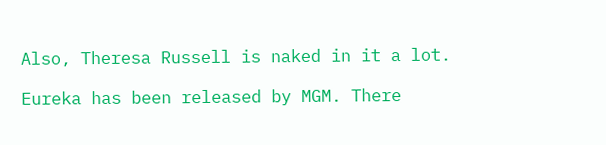Also, Theresa Russell is naked in it a lot.

Eureka has been released by MGM. There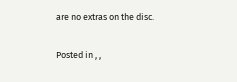are no extras on the disc.

Posted in , ,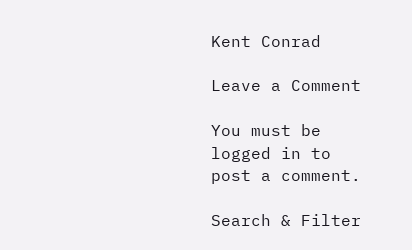Kent Conrad

Leave a Comment

You must be logged in to post a comment.

Search & Filter